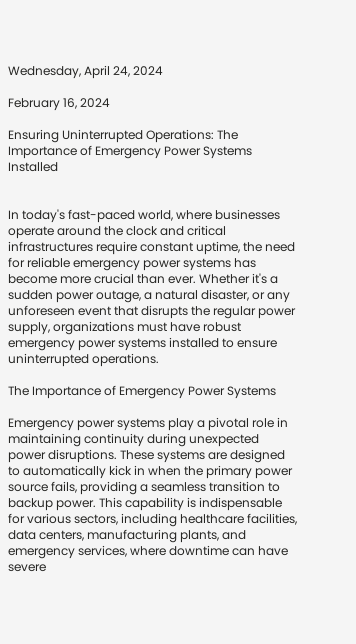Wednesday, April 24, 2024

February 16, 2024

Ensuring Uninterrupted Operations: The Importance of Emergency Power Systems Installed


In today's fast-paced world, where businesses operate around the clock and critical infrastructures require constant uptime, the need for reliable emergency power systems has become more crucial than ever. Whether it's a sudden power outage, a natural disaster, or any unforeseen event that disrupts the regular power supply, organizations must have robust emergency power systems installed to ensure uninterrupted operations.

The Importance of Emergency Power Systems

Emergency power systems play a pivotal role in maintaining continuity during unexpected power disruptions. These systems are designed to automatically kick in when the primary power source fails, providing a seamless transition to backup power. This capability is indispensable for various sectors, including healthcare facilities, data centers, manufacturing plants, and emergency services, where downtime can have severe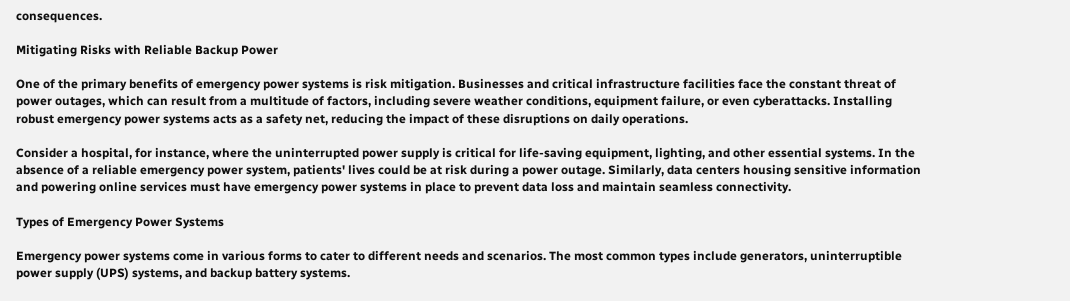consequences.

Mitigating Risks with Reliable Backup Power

One of the primary benefits of emergency power systems is risk mitigation. Businesses and critical infrastructure facilities face the constant threat of power outages, which can result from a multitude of factors, including severe weather conditions, equipment failure, or even cyberattacks. Installing robust emergency power systems acts as a safety net, reducing the impact of these disruptions on daily operations.

Consider a hospital, for instance, where the uninterrupted power supply is critical for life-saving equipment, lighting, and other essential systems. In the absence of a reliable emergency power system, patients' lives could be at risk during a power outage. Similarly, data centers housing sensitive information and powering online services must have emergency power systems in place to prevent data loss and maintain seamless connectivity.

Types of Emergency Power Systems

Emergency power systems come in various forms to cater to different needs and scenarios. The most common types include generators, uninterruptible power supply (UPS) systems, and backup battery systems.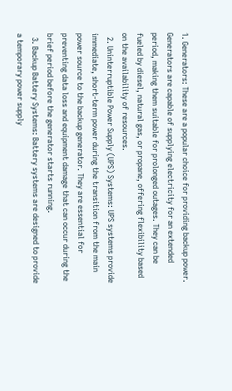1. Generators: These are a popular choice for providing backup power. Generators are capable of supplying electricity for an extended period, making them suitable for prolonged outages. They can be fueled by diesel, natural gas, or propane, offering flexibility based on the availability of resources.
  2. Uninterruptible Power Supply (UPS) Systems: UPS systems provide immediate, short-term power during the transition from the main power source to the backup generator. They are essential for preventing data loss and equipment damage that can occur during the brief period before the generator starts running.
  3. Backup Battery Systems: Battery systems are designed to provide a temporary power supply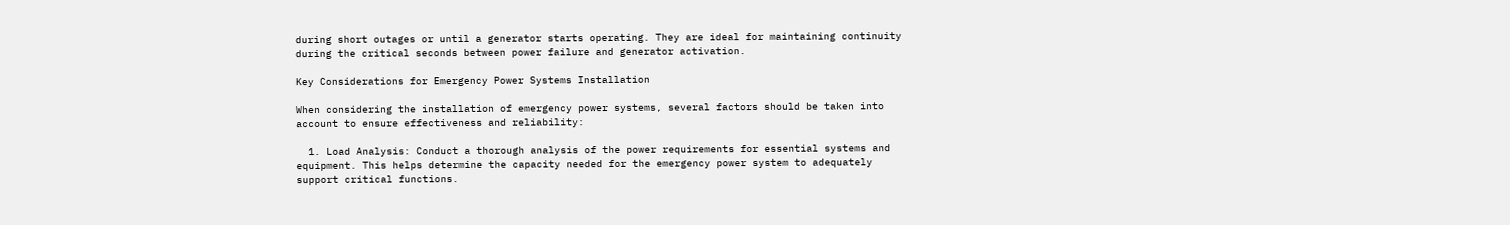during short outages or until a generator starts operating. They are ideal for maintaining continuity during the critical seconds between power failure and generator activation.

Key Considerations for Emergency Power Systems Installation

When considering the installation of emergency power systems, several factors should be taken into account to ensure effectiveness and reliability:

  1. Load Analysis: Conduct a thorough analysis of the power requirements for essential systems and equipment. This helps determine the capacity needed for the emergency power system to adequately support critical functions.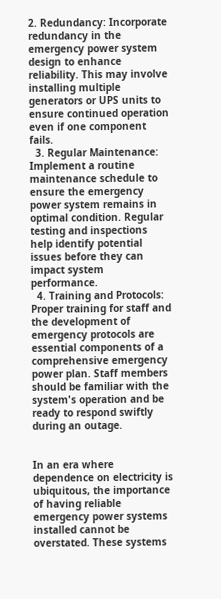2. Redundancy: Incorporate redundancy in the emergency power system design to enhance reliability. This may involve installing multiple generators or UPS units to ensure continued operation even if one component fails.
  3. Regular Maintenance: Implement a routine maintenance schedule to ensure the emergency power system remains in optimal condition. Regular testing and inspections help identify potential issues before they can impact system performance.
  4. Training and Protocols: Proper training for staff and the development of emergency protocols are essential components of a comprehensive emergency power plan. Staff members should be familiar with the system's operation and be ready to respond swiftly during an outage.


In an era where dependence on electricity is ubiquitous, the importance of having reliable emergency power systems installed cannot be overstated. These systems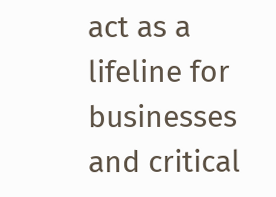act as a lifeline for businesses and critical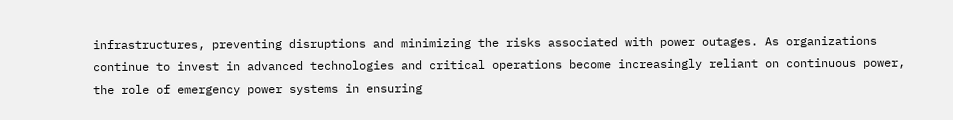infrastructures, preventing disruptions and minimizing the risks associated with power outages. As organizations continue to invest in advanced technologies and critical operations become increasingly reliant on continuous power, the role of emergency power systems in ensuring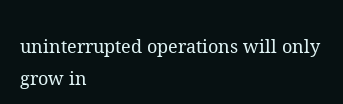uninterrupted operations will only grow in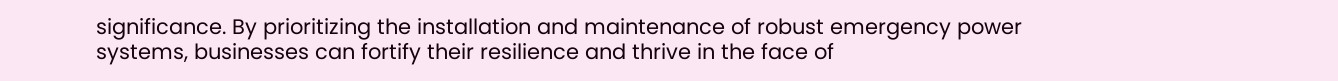significance. By prioritizing the installation and maintenance of robust emergency power systems, businesses can fortify their resilience and thrive in the face of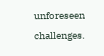unforeseen challenges.